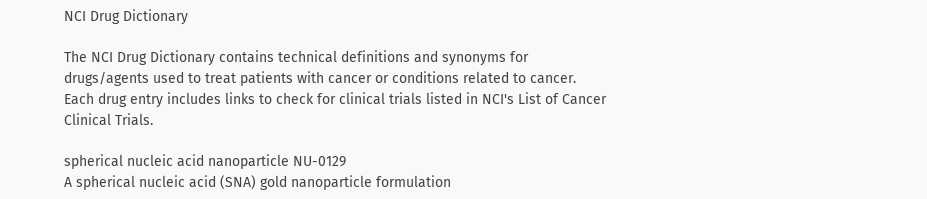NCI Drug Dictionary

The NCI Drug Dictionary contains technical definitions and synonyms for drugs/agents used to treat patients with cancer or conditions related to cancer. Each drug entry includes links to check for clinical trials listed in NCI's List of Cancer Clinical Trials.

spherical nucleic acid nanoparticle NU-0129
A spherical nucleic acid (SNA) gold nanoparticle formulation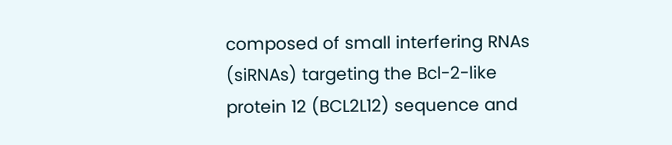composed of small interfering RNAs (siRNAs) targeting the Bcl-2-like protein 12 (BCL2L12) sequence and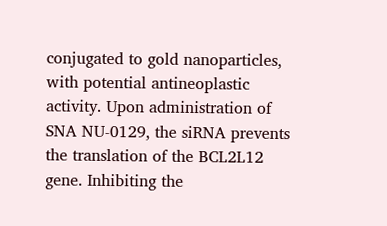conjugated to gold nanoparticles, with potential antineoplastic activity. Upon administration of SNA NU-0129, the siRNA prevents the translation of the BCL2L12 gene. Inhibiting the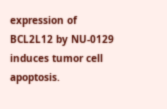expression of BCL2L12 by NU-0129 induces tumor cell apoptosis.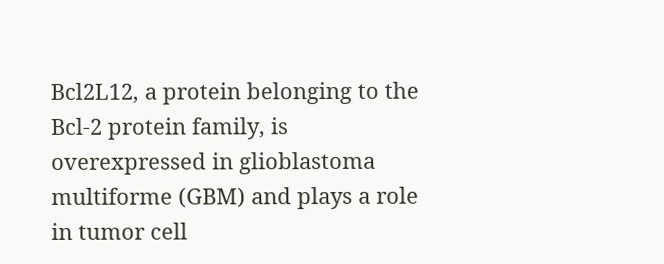Bcl2L12, a protein belonging to the Bcl-2 protein family, is overexpressed in glioblastoma multiforme (GBM) and plays a role in tumor cell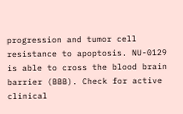progression and tumor cell resistance to apoptosis. NU-0129 is able to cross the blood brain barrier (BBB). Check for active clinical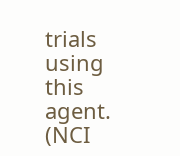trials using this agent. (NCI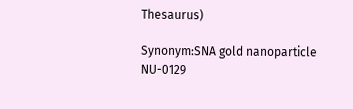Thesaurus)

Synonym:SNA gold nanoparticle NU-0129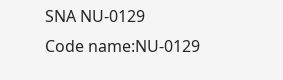SNA NU-0129
Code name:NU-0129